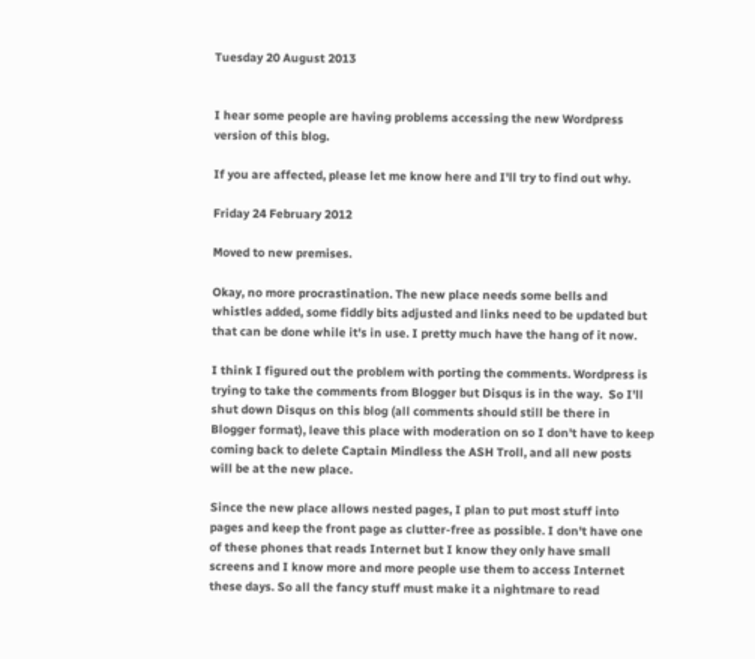Tuesday 20 August 2013


I hear some people are having problems accessing the new Wordpress version of this blog.

If you are affected, please let me know here and I'll try to find out why.

Friday 24 February 2012

Moved to new premises.

Okay, no more procrastination. The new place needs some bells and whistles added, some fiddly bits adjusted and links need to be updated but that can be done while it's in use. I pretty much have the hang of it now.

I think I figured out the problem with porting the comments. Wordpress is trying to take the comments from Blogger but Disqus is in the way.  So I'll shut down Disqus on this blog (all comments should still be there in Blogger format), leave this place with moderation on so I don't have to keep coming back to delete Captain Mindless the ASH Troll, and all new posts will be at the new place.

Since the new place allows nested pages, I plan to put most stuff into pages and keep the front page as clutter-free as possible. I don't have one of these phones that reads Internet but I know they only have small screens and I know more and more people use them to access Internet these days. So all the fancy stuff must make it a nightmare to read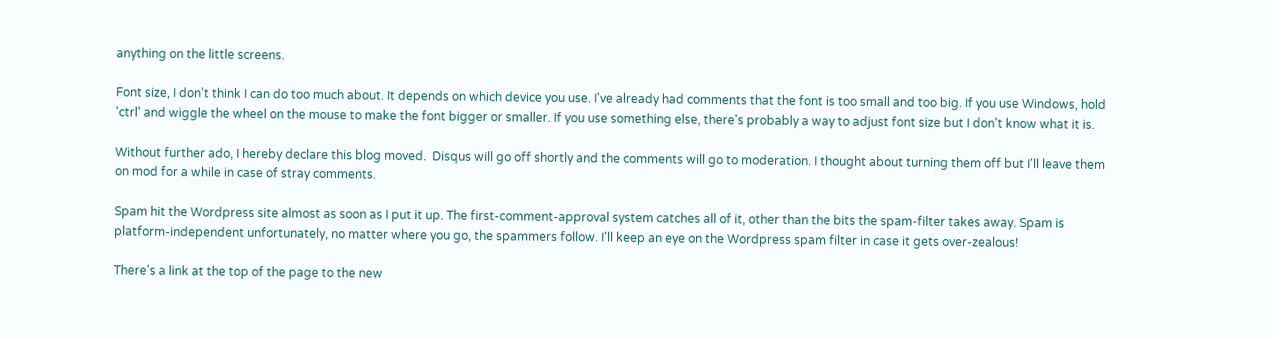anything on the little screens.

Font size, I don't think I can do too much about. It depends on which device you use. I've already had comments that the font is too small and too big. If you use Windows, hold 'ctrl' and wiggle the wheel on the mouse to make the font bigger or smaller. If you use something else, there's probably a way to adjust font size but I don't know what it is.

Without further ado, I hereby declare this blog moved.  Disqus will go off shortly and the comments will go to moderation. I thought about turning them off but I'll leave them on mod for a while in case of stray comments.

Spam hit the Wordpress site almost as soon as I put it up. The first-comment-approval system catches all of it, other than the bits the spam-filter takes away. Spam is platform-independent unfortunately, no matter where you go, the spammers follow. I'll keep an eye on the Wordpress spam filter in case it gets over-zealous!

There's a link at the top of the page to the new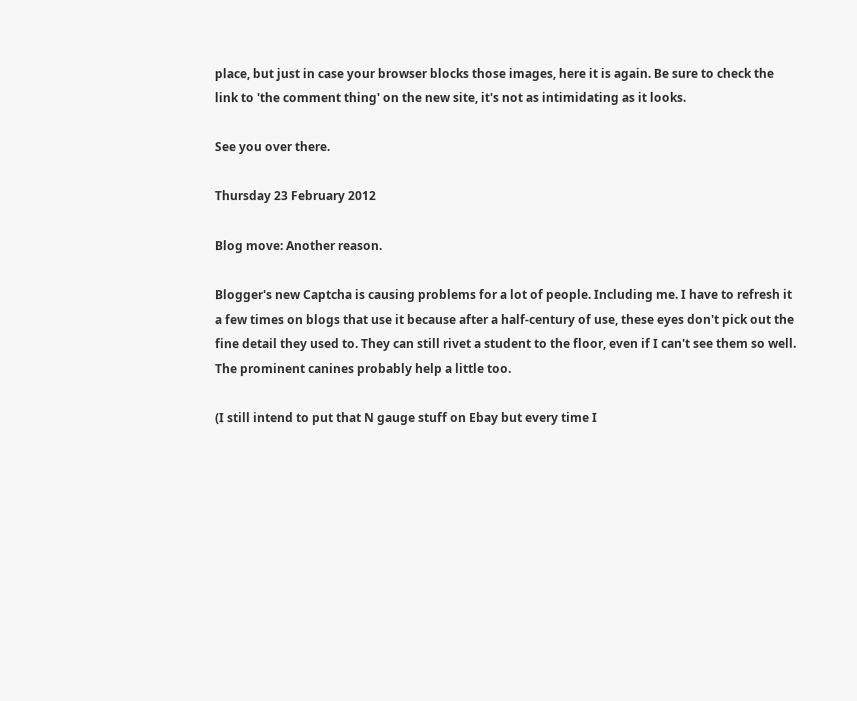place, but just in case your browser blocks those images, here it is again. Be sure to check the link to 'the comment thing' on the new site, it's not as intimidating as it looks.

See you over there.

Thursday 23 February 2012

Blog move: Another reason.

Blogger's new Captcha is causing problems for a lot of people. Including me. I have to refresh it a few times on blogs that use it because after a half-century of use, these eyes don't pick out the fine detail they used to. They can still rivet a student to the floor, even if I can't see them so well. The prominent canines probably help a little too.

(I still intend to put that N gauge stuff on Ebay but every time I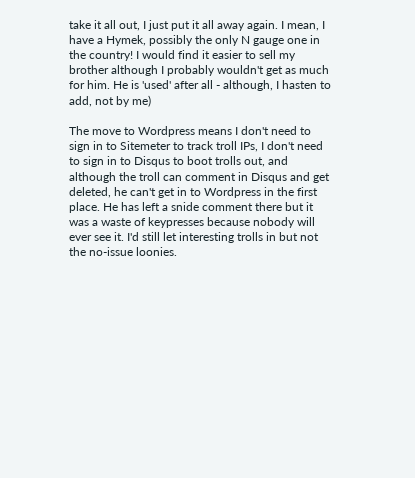take it all out, I just put it all away again. I mean, I have a Hymek, possibly the only N gauge one in the country! I would find it easier to sell my brother although I probably wouldn't get as much for him. He is 'used' after all - although, I hasten to add, not by me)

The move to Wordpress means I don't need to sign in to Sitemeter to track troll IPs, I don't need to sign in to Disqus to boot trolls out, and although the troll can comment in Disqus and get deleted, he can't get in to Wordpress in the first place. He has left a snide comment there but it was a waste of keypresses because nobody will ever see it. I'd still let interesting trolls in but not the no-issue loonies.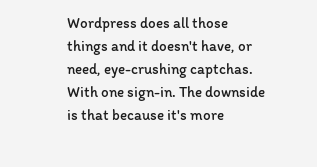Wordpress does all those things and it doesn't have, or need, eye-crushing captchas. With one sign-in. The downside is that because it's more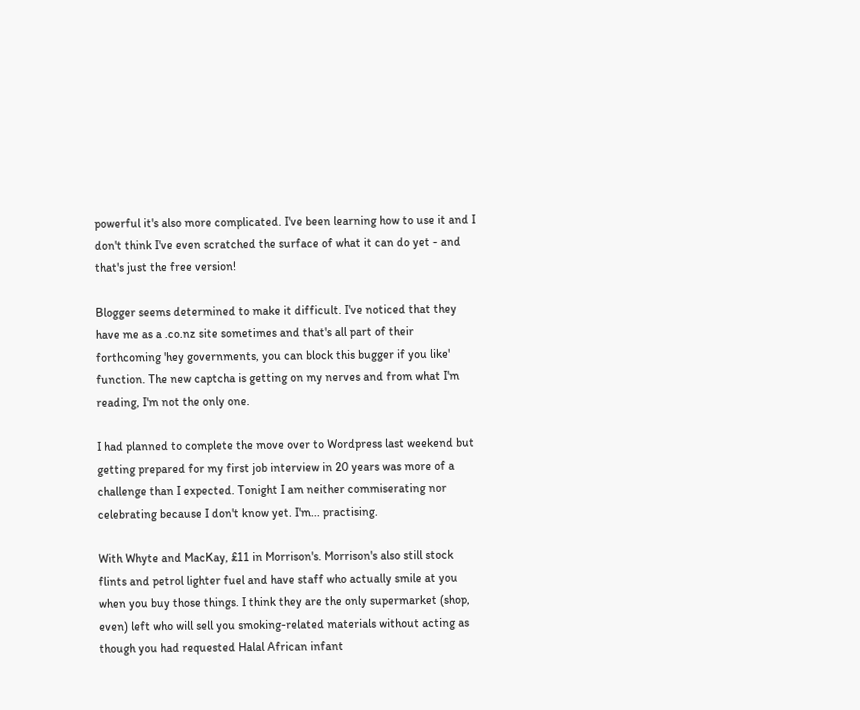powerful it's also more complicated. I've been learning how to use it and I don't think I've even scratched the surface of what it can do yet - and that's just the free version!

Blogger seems determined to make it difficult. I've noticed that they have me as a .co.nz site sometimes and that's all part of their forthcoming 'hey governments, you can block this bugger if you like' function. The new captcha is getting on my nerves and from what I'm reading, I'm not the only one.

I had planned to complete the move over to Wordpress last weekend but getting prepared for my first job interview in 20 years was more of a challenge than I expected. Tonight I am neither commiserating nor celebrating because I don't know yet. I'm... practising.

With Whyte and MacKay, £11 in Morrison's. Morrison's also still stock flints and petrol lighter fuel and have staff who actually smile at you when you buy those things. I think they are the only supermarket (shop, even) left who will sell you smoking-related materials without acting as though you had requested Halal African infant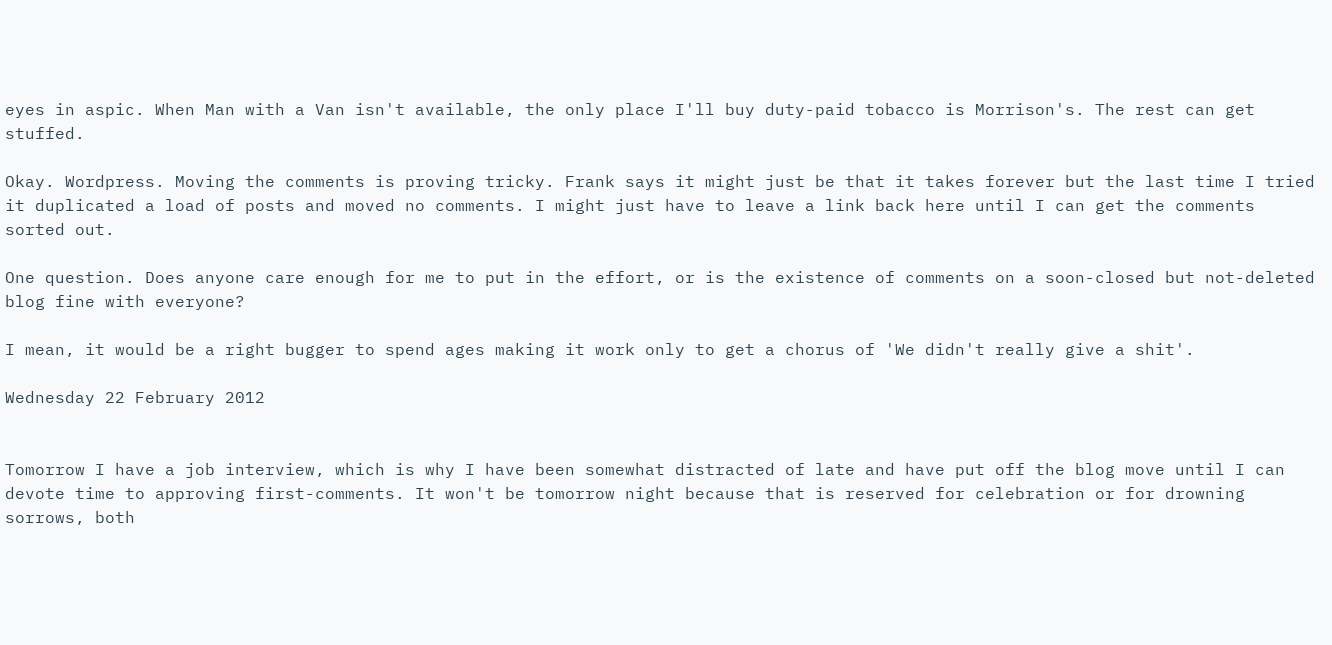eyes in aspic. When Man with a Van isn't available, the only place I'll buy duty-paid tobacco is Morrison's. The rest can get stuffed.

Okay. Wordpress. Moving the comments is proving tricky. Frank says it might just be that it takes forever but the last time I tried it duplicated a load of posts and moved no comments. I might just have to leave a link back here until I can get the comments sorted out.

One question. Does anyone care enough for me to put in the effort, or is the existence of comments on a soon-closed but not-deleted blog fine with everyone?

I mean, it would be a right bugger to spend ages making it work only to get a chorus of 'We didn't really give a shit'.

Wednesday 22 February 2012


Tomorrow I have a job interview, which is why I have been somewhat distracted of late and have put off the blog move until I can devote time to approving first-comments. It won't be tomorrow night because that is reserved for celebration or for drowning sorrows, both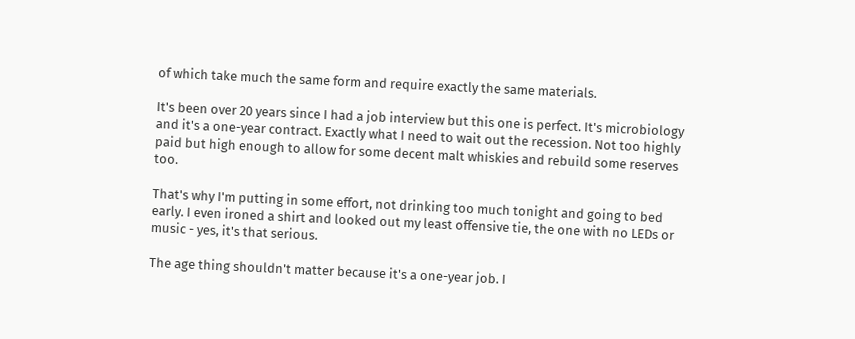of which take much the same form and require exactly the same materials.

It's been over 20 years since I had a job interview but this one is perfect. It's microbiology and it's a one-year contract. Exactly what I need to wait out the recession. Not too highly paid but high enough to allow for some decent malt whiskies and rebuild some reserves too.

That's why I'm putting in some effort, not drinking too much tonight and going to bed early. I even ironed a shirt and looked out my least offensive tie, the one with no LEDs or music - yes, it's that serious.

The age thing shouldn't matter because it's a one-year job. I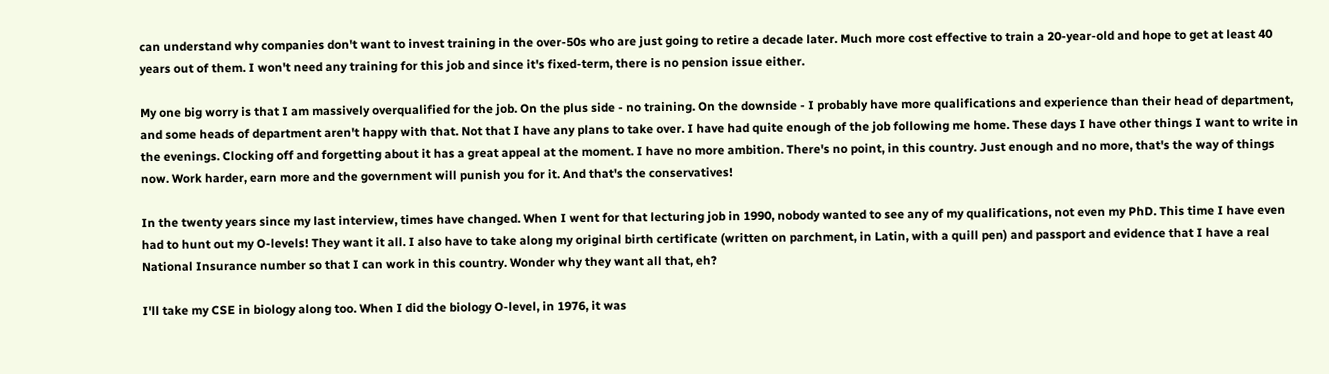can understand why companies don't want to invest training in the over-50s who are just going to retire a decade later. Much more cost effective to train a 20-year-old and hope to get at least 40 years out of them. I won't need any training for this job and since it's fixed-term, there is no pension issue either.

My one big worry is that I am massively overqualified for the job. On the plus side - no training. On the downside - I probably have more qualifications and experience than their head of department, and some heads of department aren't happy with that. Not that I have any plans to take over. I have had quite enough of the job following me home. These days I have other things I want to write in the evenings. Clocking off and forgetting about it has a great appeal at the moment. I have no more ambition. There's no point, in this country. Just enough and no more, that's the way of things now. Work harder, earn more and the government will punish you for it. And that's the conservatives!

In the twenty years since my last interview, times have changed. When I went for that lecturing job in 1990, nobody wanted to see any of my qualifications, not even my PhD. This time I have even had to hunt out my O-levels! They want it all. I also have to take along my original birth certificate (written on parchment, in Latin, with a quill pen) and passport and evidence that I have a real National Insurance number so that I can work in this country. Wonder why they want all that, eh?

I'll take my CSE in biology along too. When I did the biology O-level, in 1976, it was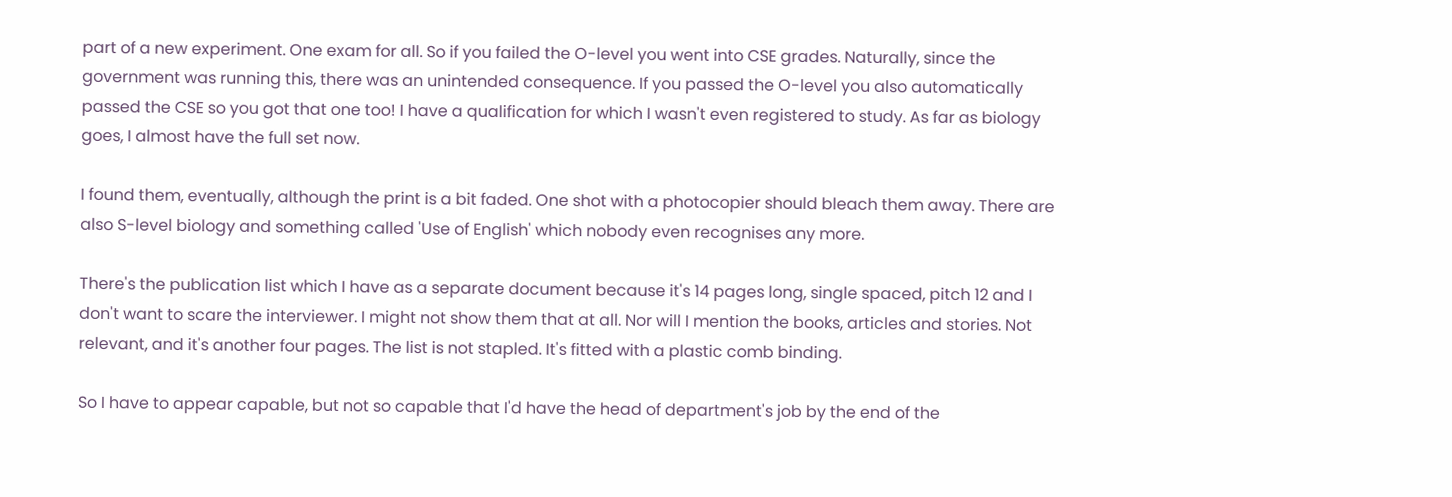part of a new experiment. One exam for all. So if you failed the O-level you went into CSE grades. Naturally, since the government was running this, there was an unintended consequence. If you passed the O-level you also automatically passed the CSE so you got that one too! I have a qualification for which I wasn't even registered to study. As far as biology goes, I almost have the full set now.

I found them, eventually, although the print is a bit faded. One shot with a photocopier should bleach them away. There are also S-level biology and something called 'Use of English' which nobody even recognises any more.

There's the publication list which I have as a separate document because it's 14 pages long, single spaced, pitch 12 and I don't want to scare the interviewer. I might not show them that at all. Nor will I mention the books, articles and stories. Not relevant, and it's another four pages. The list is not stapled. It's fitted with a plastic comb binding.

So I have to appear capable, but not so capable that I'd have the head of department's job by the end of the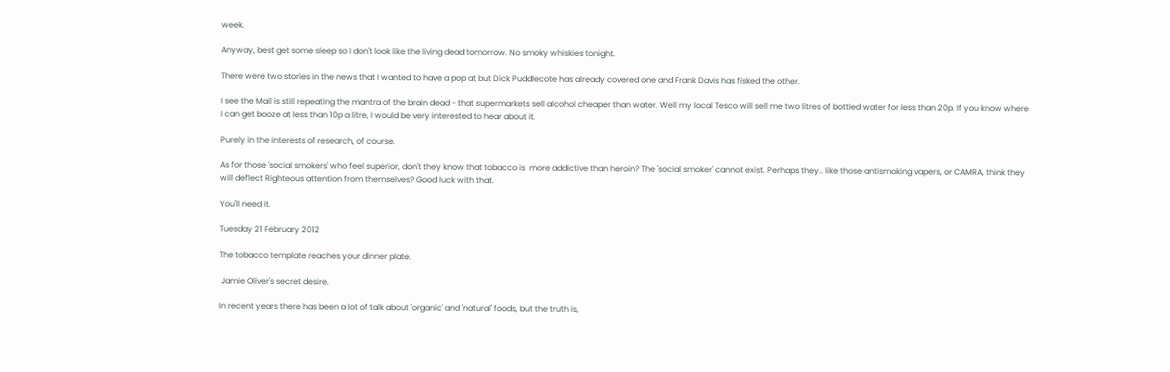week.

Anyway, best get some sleep so I don't look like the living dead tomorrow. No smoky whiskies tonight.

There were two stories in the news that I wanted to have a pop at but Dick Puddlecote has already covered one and Frank Davis has fisked the other.

I see the Mail is still repeating the mantra of the brain dead - that supermarkets sell alcohol cheaper than water. Well my local Tesco will sell me two litres of bottled water for less than 20p. If you know where I can get booze at less than 10p a litre, I would be very interested to hear about it.

Purely in the interests of research, of course.

As for those 'social smokers' who feel superior, don't they know that tobacco is  more addictive than heroin? The 'social smoker' cannot exist. Perhaps they.. like those antismoking vapers, or CAMRA, think they will deflect Righteous attention from themselves? Good luck with that.

You'll need it.

Tuesday 21 February 2012

The tobacco template reaches your dinner plate.

 Jamie Oliver's secret desire.

In recent years there has been a lot of talk about 'organic' and 'natural' foods, but the truth is,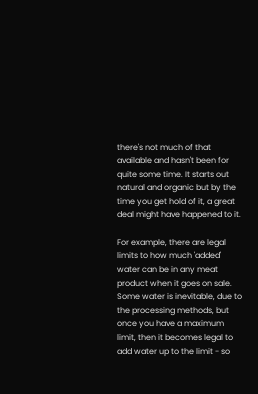there's not much of that available and hasn't been for quite some time. It starts out natural and organic but by the time you get hold of it, a great deal might have happened to it.

For example, there are legal limits to how much 'added' water can be in any meat product when it goes on sale. Some water is inevitable, due to the processing methods, but once you have a maximum limit, then it becomes legal to add water up to the limit - so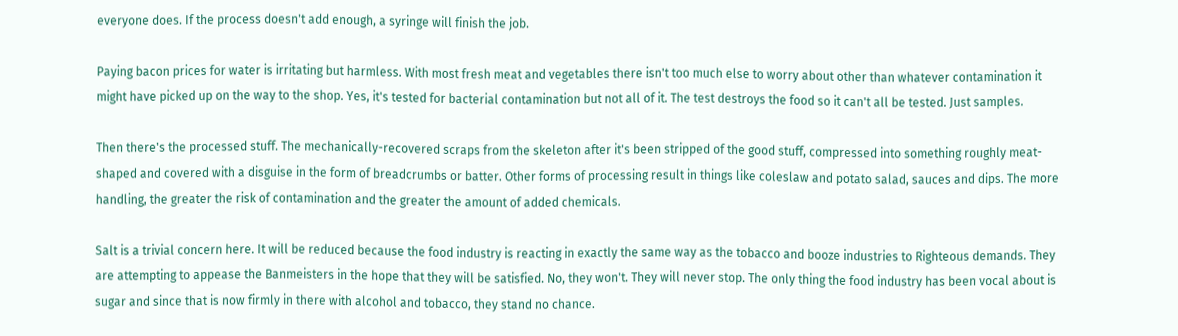everyone does. If the process doesn't add enough, a syringe will finish the job.

Paying bacon prices for water is irritating but harmless. With most fresh meat and vegetables there isn't too much else to worry about other than whatever contamination it might have picked up on the way to the shop. Yes, it's tested for bacterial contamination but not all of it. The test destroys the food so it can't all be tested. Just samples.

Then there's the processed stuff. The mechanically-recovered scraps from the skeleton after it's been stripped of the good stuff, compressed into something roughly meat-shaped and covered with a disguise in the form of breadcrumbs or batter. Other forms of processing result in things like coleslaw and potato salad, sauces and dips. The more handling, the greater the risk of contamination and the greater the amount of added chemicals.

Salt is a trivial concern here. It will be reduced because the food industry is reacting in exactly the same way as the tobacco and booze industries to Righteous demands. They are attempting to appease the Banmeisters in the hope that they will be satisfied. No, they won't. They will never stop. The only thing the food industry has been vocal about is sugar and since that is now firmly in there with alcohol and tobacco, they stand no chance.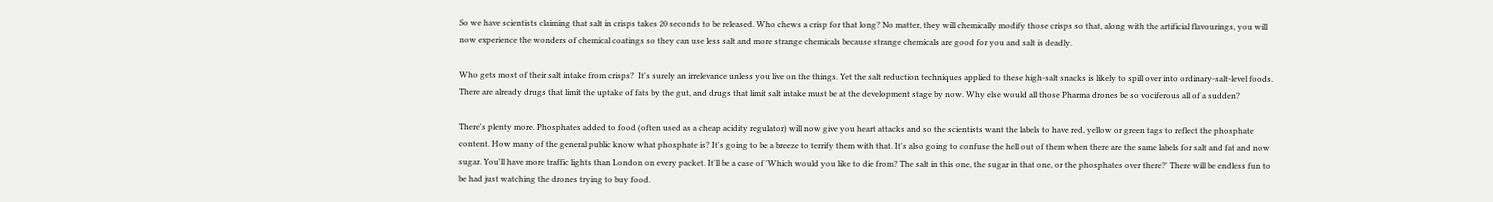So we have scientists claiming that salt in crisps takes 20 seconds to be released. Who chews a crisp for that long? No matter, they will chemically modify those crisps so that, along with the artificial flavourings, you will now experience the wonders of chemical coatings so they can use less salt and more strange chemicals because strange chemicals are good for you and salt is deadly.

Who gets most of their salt intake from crisps?  It's surely an irrelevance unless you live on the things. Yet the salt reduction techniques applied to these high-salt snacks is likely to spill over into ordinary-salt-level foods. There are already drugs that limit the uptake of fats by the gut, and drugs that limit salt intake must be at the development stage by now. Why else would all those Pharma drones be so vociferous all of a sudden?

There's plenty more. Phosphates added to food (often used as a cheap acidity regulator) will now give you heart attacks and so the scientists want the labels to have red, yellow or green tags to reflect the phosphate content. How many of the general public know what phosphate is? It's going to be a breeze to terrify them with that. It's also going to confuse the hell out of them when there are the same labels for salt and fat and now sugar. You'll have more traffic lights than London on every packet. It'll be a case of 'Which would you like to die from? The salt in this one, the sugar in that one, or the phosphates over there?' There will be endless fun to be had just watching the drones trying to buy food.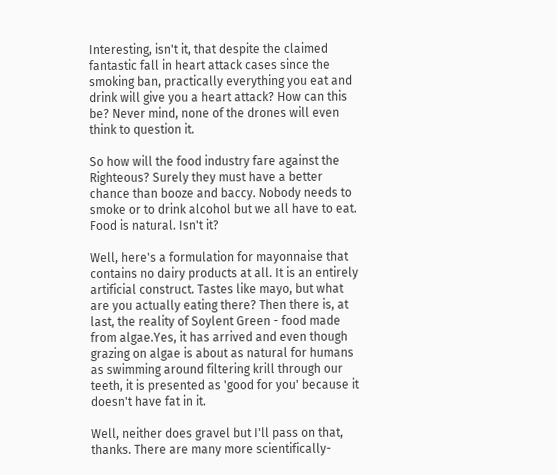Interesting, isn't it, that despite the claimed fantastic fall in heart attack cases since the smoking ban, practically everything you eat and drink will give you a heart attack? How can this be? Never mind, none of the drones will even think to question it.

So how will the food industry fare against the Righteous? Surely they must have a better chance than booze and baccy. Nobody needs to smoke or to drink alcohol but we all have to eat. Food is natural. Isn't it?

Well, here's a formulation for mayonnaise that contains no dairy products at all. It is an entirely artificial construct. Tastes like mayo, but what are you actually eating there? Then there is, at last, the reality of Soylent Green - food made from algae.Yes, it has arrived and even though grazing on algae is about as natural for humans as swimming around filtering krill through our teeth, it is presented as 'good for you' because it doesn't have fat in it.

Well, neither does gravel but I'll pass on that, thanks. There are many more scientifically-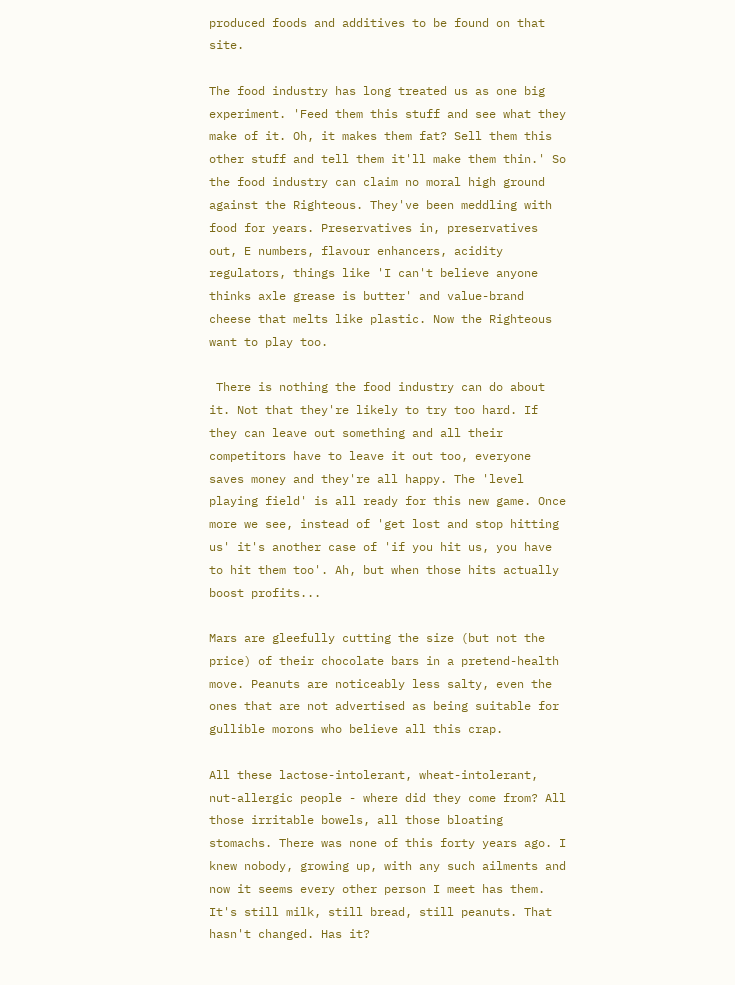produced foods and additives to be found on that site.

The food industry has long treated us as one big experiment. 'Feed them this stuff and see what they make of it. Oh, it makes them fat? Sell them this other stuff and tell them it'll make them thin.' So the food industry can claim no moral high ground against the Righteous. They've been meddling with food for years. Preservatives in, preservatives out, E numbers, flavour enhancers, acidity regulators, things like 'I can't believe anyone thinks axle grease is butter' and value-brand cheese that melts like plastic. Now the Righteous want to play too.

 There is nothing the food industry can do about it. Not that they're likely to try too hard. If they can leave out something and all their competitors have to leave it out too, everyone saves money and they're all happy. The 'level playing field' is all ready for this new game. Once more we see, instead of 'get lost and stop hitting us' it's another case of 'if you hit us, you have to hit them too'. Ah, but when those hits actually boost profits...

Mars are gleefully cutting the size (but not the price) of their chocolate bars in a pretend-health move. Peanuts are noticeably less salty, even the ones that are not advertised as being suitable for gullible morons who believe all this crap.

All these lactose-intolerant, wheat-intolerant, nut-allergic people - where did they come from? All those irritable bowels, all those bloating stomachs. There was none of this forty years ago. I knew nobody, growing up, with any such ailments and now it seems every other person I meet has them. It's still milk, still bread, still peanuts. That hasn't changed. Has it?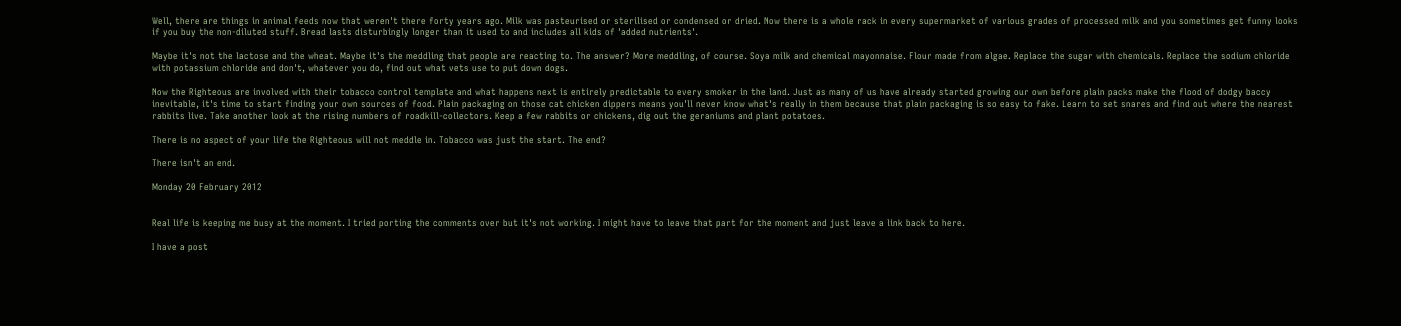Well, there are things in animal feeds now that weren't there forty years ago. Milk was pasteurised or sterilised or condensed or dried. Now there is a whole rack in every supermarket of various grades of processed milk and you sometimes get funny looks if you buy the non-diluted stuff. Bread lasts disturbingly longer than it used to and includes all kids of 'added nutrients'.

Maybe it's not the lactose and the wheat. Maybe it's the meddling that people are reacting to. The answer? More meddling, of course. Soya milk and chemical mayonnaise. Flour made from algae. Replace the sugar with chemicals. Replace the sodium chloride with potassium chloride and don't, whatever you do, find out what vets use to put down dogs.

Now the Righteous are involved with their tobacco control template and what happens next is entirely predictable to every smoker in the land. Just as many of us have already started growing our own before plain packs make the flood of dodgy baccy inevitable, it's time to start finding your own sources of food. Plain packaging on those cat chicken dippers means you'll never know what's really in them because that plain packaging is so easy to fake. Learn to set snares and find out where the nearest rabbits live. Take another look at the rising numbers of roadkill-collectors. Keep a few rabbits or chickens, dig out the geraniums and plant potatoes.

There is no aspect of your life the Righteous will not meddle in. Tobacco was just the start. The end?

There isn't an end.

Monday 20 February 2012


Real life is keeping me busy at the moment. I tried porting the comments over but it's not working. I might have to leave that part for the moment and just leave a link back to here.

I have a post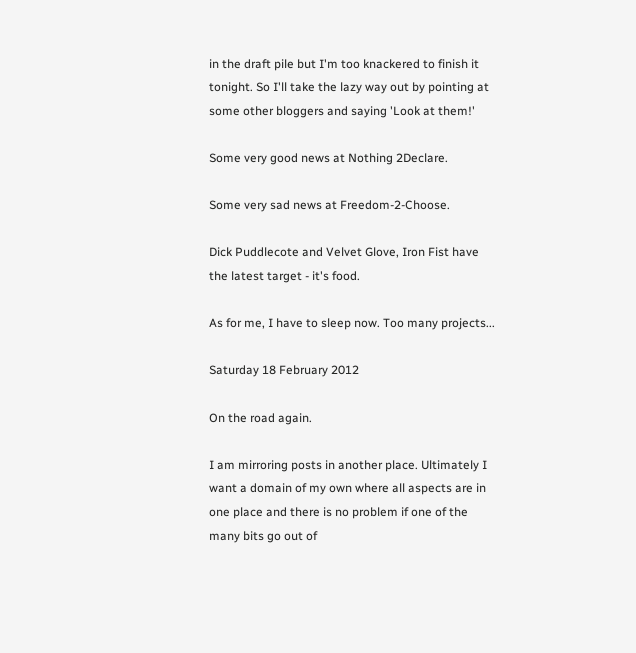in the draft pile but I'm too knackered to finish it tonight. So I'll take the lazy way out by pointing at some other bloggers and saying 'Look at them!'

Some very good news at Nothing 2Declare.

Some very sad news at Freedom-2-Choose.

Dick Puddlecote and Velvet Glove, Iron Fist have the latest target - it's food.

As for me, I have to sleep now. Too many projects...

Saturday 18 February 2012

On the road again.

I am mirroring posts in another place. Ultimately I want a domain of my own where all aspects are in one place and there is no problem if one of the many bits go out of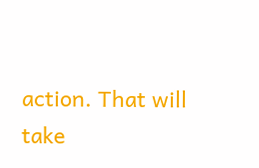action. That will take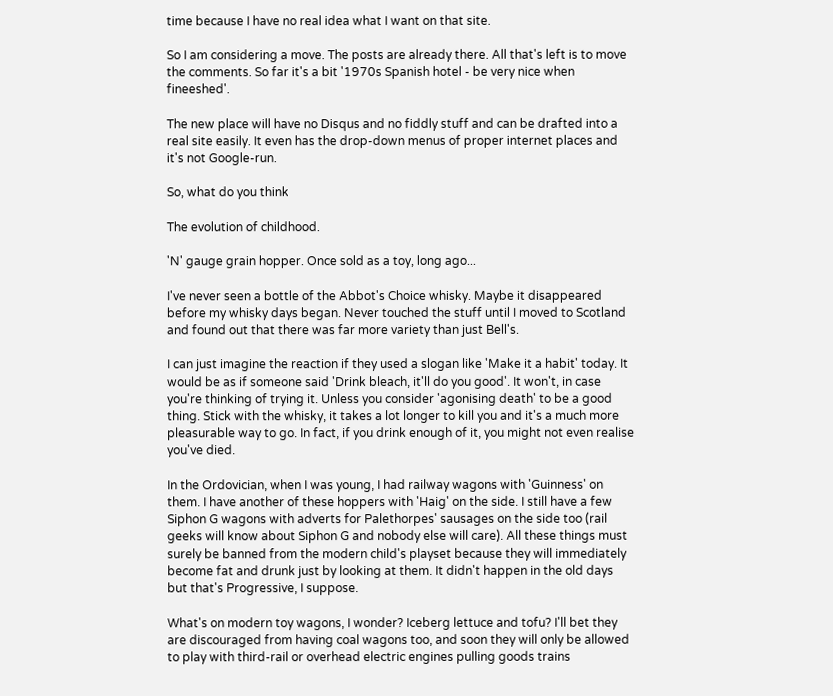time because I have no real idea what I want on that site.

So I am considering a move. The posts are already there. All that's left is to move the comments. So far it's a bit '1970s Spanish hotel - be very nice when fineeshed'.

The new place will have no Disqus and no fiddly stuff and can be drafted into a real site easily. It even has the drop-down menus of proper internet places and it's not Google-run.

So, what do you think

The evolution of childhood.

'N' gauge grain hopper. Once sold as a toy, long ago...

I've never seen a bottle of the Abbot's Choice whisky. Maybe it disappeared before my whisky days began. Never touched the stuff until I moved to Scotland and found out that there was far more variety than just Bell's.

I can just imagine the reaction if they used a slogan like 'Make it a habit' today. It would be as if someone said 'Drink bleach, it'll do you good'. It won't, in case you're thinking of trying it. Unless you consider 'agonising death' to be a good thing. Stick with the whisky, it takes a lot longer to kill you and it's a much more pleasurable way to go. In fact, if you drink enough of it, you might not even realise you've died.

In the Ordovician, when I was young, I had railway wagons with 'Guinness' on them. I have another of these hoppers with 'Haig' on the side. I still have a few Siphon G wagons with adverts for Palethorpes' sausages on the side too (rail geeks will know about Siphon G and nobody else will care). All these things must surely be banned from the modern child's playset because they will immediately become fat and drunk just by looking at them. It didn't happen in the old days but that's Progressive, I suppose.

What's on modern toy wagons, I wonder? Iceberg lettuce and tofu? I'll bet they are discouraged from having coal wagons too, and soon they will only be allowed to play with third-rail or overhead electric engines pulling goods trains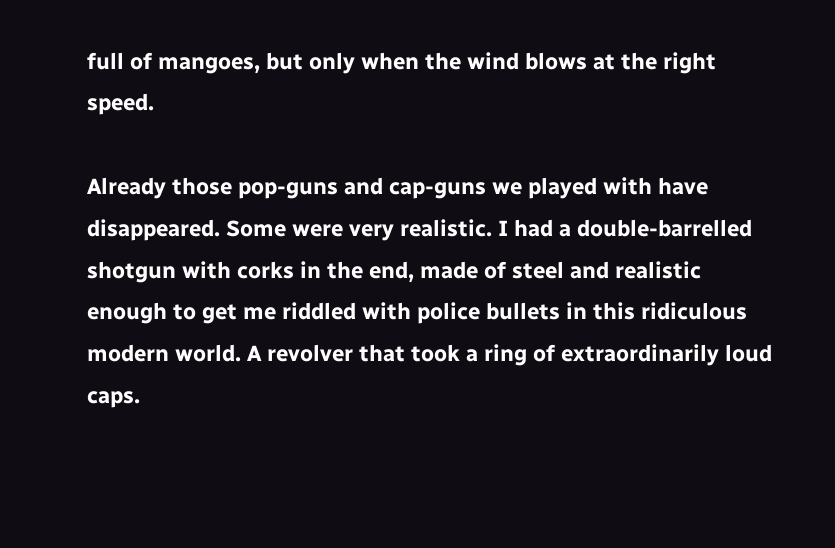full of mangoes, but only when the wind blows at the right speed.

Already those pop-guns and cap-guns we played with have disappeared. Some were very realistic. I had a double-barrelled shotgun with corks in the end, made of steel and realistic enough to get me riddled with police bullets in this ridiculous modern world. A revolver that took a ring of extraordinarily loud caps.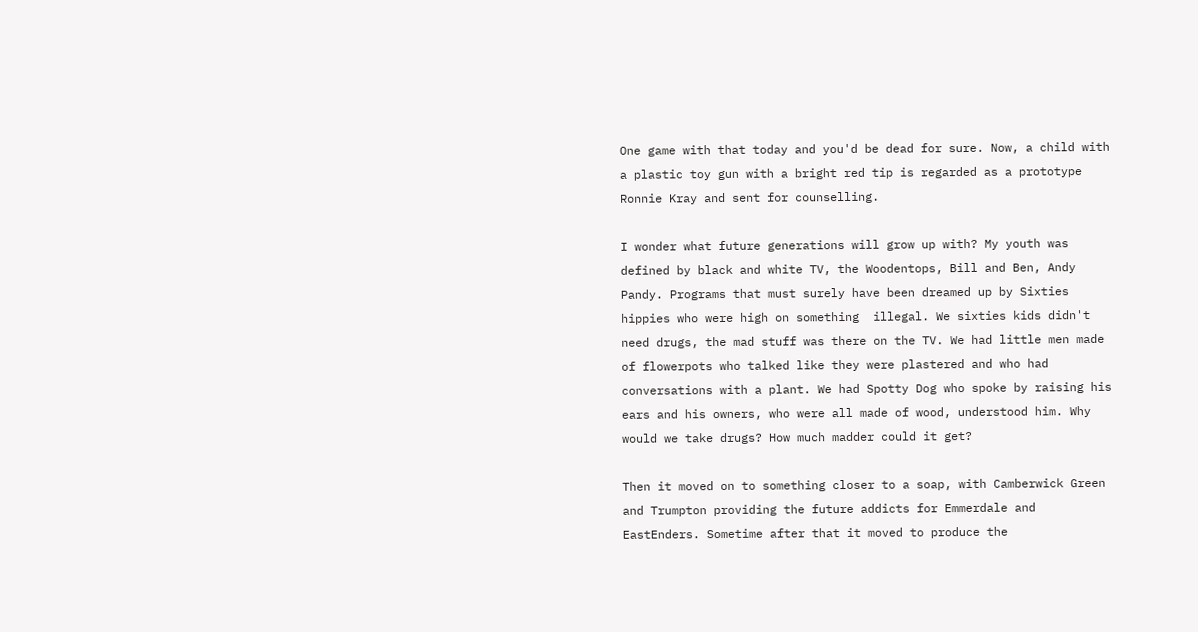One game with that today and you'd be dead for sure. Now, a child with a plastic toy gun with a bright red tip is regarded as a prototype Ronnie Kray and sent for counselling.

I wonder what future generations will grow up with? My youth was defined by black and white TV, the Woodentops, Bill and Ben, Andy Pandy. Programs that must surely have been dreamed up by Sixties hippies who were high on something  illegal. We sixties kids didn't need drugs, the mad stuff was there on the TV. We had little men made of flowerpots who talked like they were plastered and who had conversations with a plant. We had Spotty Dog who spoke by raising his ears and his owners, who were all made of wood, understood him. Why would we take drugs? How much madder could it get?

Then it moved on to something closer to a soap, with Camberwick Green and Trumpton providing the future addicts for Emmerdale and EastEnders. Sometime after that it moved to produce the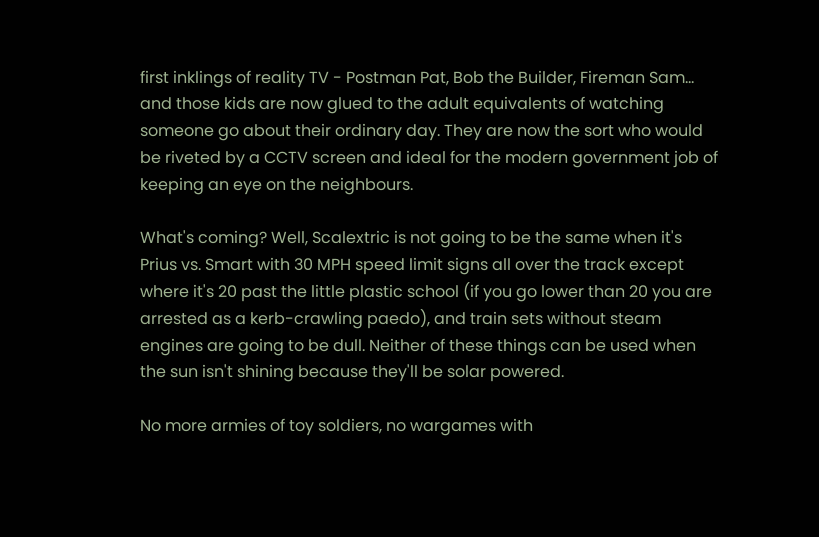first inklings of reality TV - Postman Pat, Bob the Builder, Fireman Sam... and those kids are now glued to the adult equivalents of watching someone go about their ordinary day. They are now the sort who would be riveted by a CCTV screen and ideal for the modern government job of keeping an eye on the neighbours.

What's coming? Well, Scalextric is not going to be the same when it's Prius vs. Smart with 30 MPH speed limit signs all over the track except where it's 20 past the little plastic school (if you go lower than 20 you are arrested as a kerb-crawling paedo), and train sets without steam engines are going to be dull. Neither of these things can be used when the sun isn't shining because they'll be solar powered.

No more armies of toy soldiers, no wargames with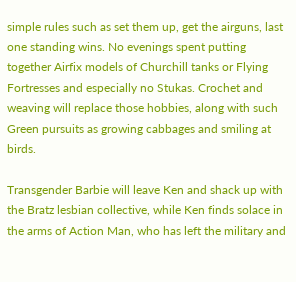simple rules such as set them up, get the airguns, last one standing wins. No evenings spent putting together Airfix models of Churchill tanks or Flying Fortresses and especially no Stukas. Crochet and weaving will replace those hobbies, along with such Green pursuits as growing cabbages and smiling at birds.

Transgender Barbie will leave Ken and shack up with the Bratz lesbian collective, while Ken finds solace in the arms of Action Man, who has left the military and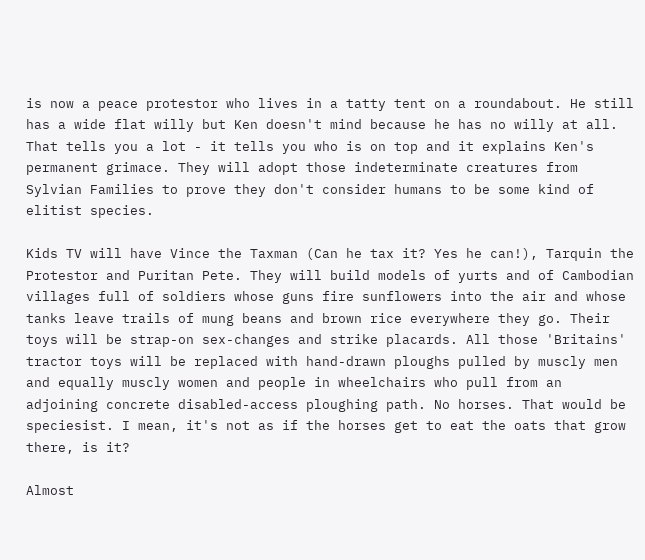is now a peace protestor who lives in a tatty tent on a roundabout. He still has a wide flat willy but Ken doesn't mind because he has no willy at all. That tells you a lot - it tells you who is on top and it explains Ken's permanent grimace. They will adopt those indeterminate creatures from Sylvian Families to prove they don't consider humans to be some kind of elitist species.

Kids TV will have Vince the Taxman (Can he tax it? Yes he can!), Tarquin the Protestor and Puritan Pete. They will build models of yurts and of Cambodian villages full of soldiers whose guns fire sunflowers into the air and whose tanks leave trails of mung beans and brown rice everywhere they go. Their toys will be strap-on sex-changes and strike placards. All those 'Britains' tractor toys will be replaced with hand-drawn ploughs pulled by muscly men and equally muscly women and people in wheelchairs who pull from an adjoining concrete disabled-access ploughing path. No horses. That would be speciesist. I mean, it's not as if the horses get to eat the oats that grow there, is it?

Almost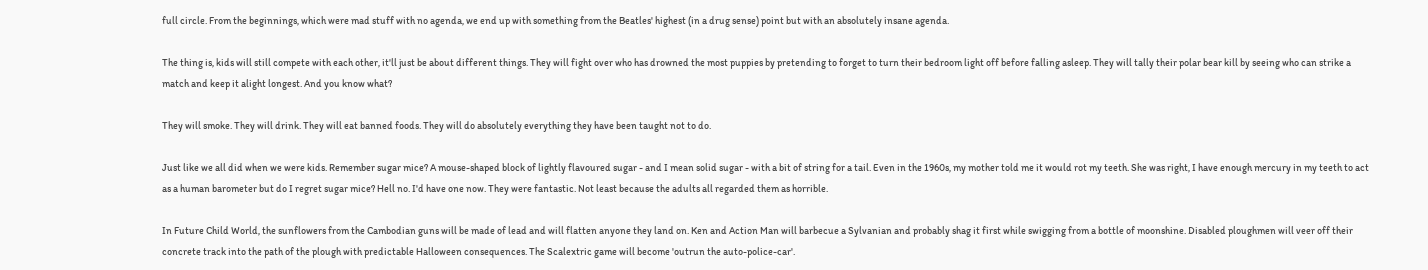full circle. From the beginnings, which were mad stuff with no agenda, we end up with something from the Beatles' highest (in a drug sense) point but with an absolutely insane agenda.

The thing is, kids will still compete with each other, it'll just be about different things. They will fight over who has drowned the most puppies by pretending to forget to turn their bedroom light off before falling asleep. They will tally their polar bear kill by seeing who can strike a match and keep it alight longest. And you know what?

They will smoke. They will drink. They will eat banned foods. They will do absolutely everything they have been taught not to do.

Just like we all did when we were kids. Remember sugar mice? A mouse-shaped block of lightly flavoured sugar - and I mean solid sugar - with a bit of string for a tail. Even in the 1960s, my mother told me it would rot my teeth. She was right, I have enough mercury in my teeth to act as a human barometer but do I regret sugar mice? Hell no. I'd have one now. They were fantastic. Not least because the adults all regarded them as horrible.

In Future Child World, the sunflowers from the Cambodian guns will be made of lead and will flatten anyone they land on. Ken and Action Man will barbecue a Sylvanian and probably shag it first while swigging from a bottle of moonshine. Disabled ploughmen will veer off their concrete track into the path of the plough with predictable Halloween consequences. The Scalextric game will become 'outrun the auto-police-car'.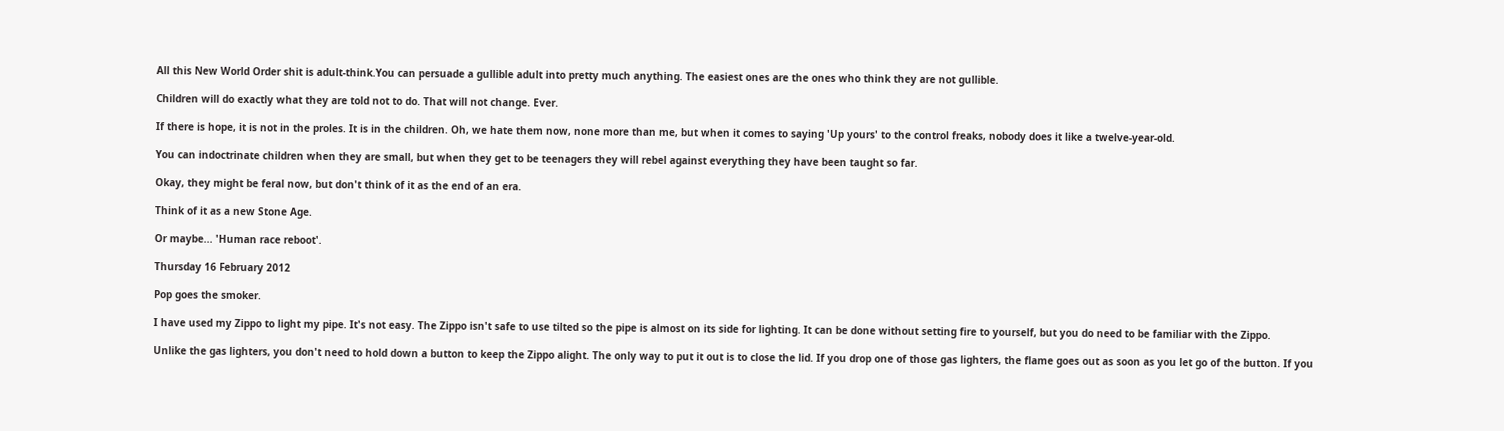All this New World Order shit is adult-think.You can persuade a gullible adult into pretty much anything. The easiest ones are the ones who think they are not gullible.

Children will do exactly what they are told not to do. That will not change. Ever.

If there is hope, it is not in the proles. It is in the children. Oh, we hate them now, none more than me, but when it comes to saying 'Up yours' to the control freaks, nobody does it like a twelve-year-old.

You can indoctrinate children when they are small, but when they get to be teenagers they will rebel against everything they have been taught so far.

Okay, they might be feral now, but don't think of it as the end of an era.

Think of it as a new Stone Age.

Or maybe... 'Human race reboot'.

Thursday 16 February 2012

Pop goes the smoker.

I have used my Zippo to light my pipe. It's not easy. The Zippo isn't safe to use tilted so the pipe is almost on its side for lighting. It can be done without setting fire to yourself, but you do need to be familiar with the Zippo.

Unlike the gas lighters, you don't need to hold down a button to keep the Zippo alight. The only way to put it out is to close the lid. If you drop one of those gas lighters, the flame goes out as soon as you let go of the button. If you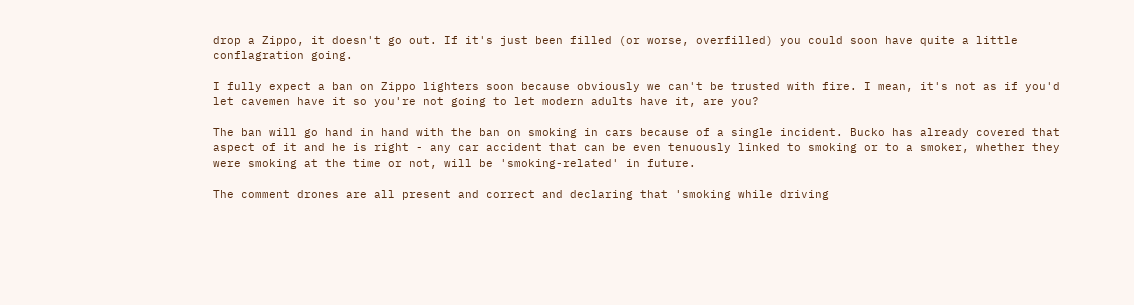drop a Zippo, it doesn't go out. If it's just been filled (or worse, overfilled) you could soon have quite a little conflagration going.

I fully expect a ban on Zippo lighters soon because obviously we can't be trusted with fire. I mean, it's not as if you'd let cavemen have it so you're not going to let modern adults have it, are you?

The ban will go hand in hand with the ban on smoking in cars because of a single incident. Bucko has already covered that aspect of it and he is right - any car accident that can be even tenuously linked to smoking or to a smoker, whether they were smoking at the time or not, will be 'smoking-related' in future.

The comment drones are all present and correct and declaring that 'smoking while driving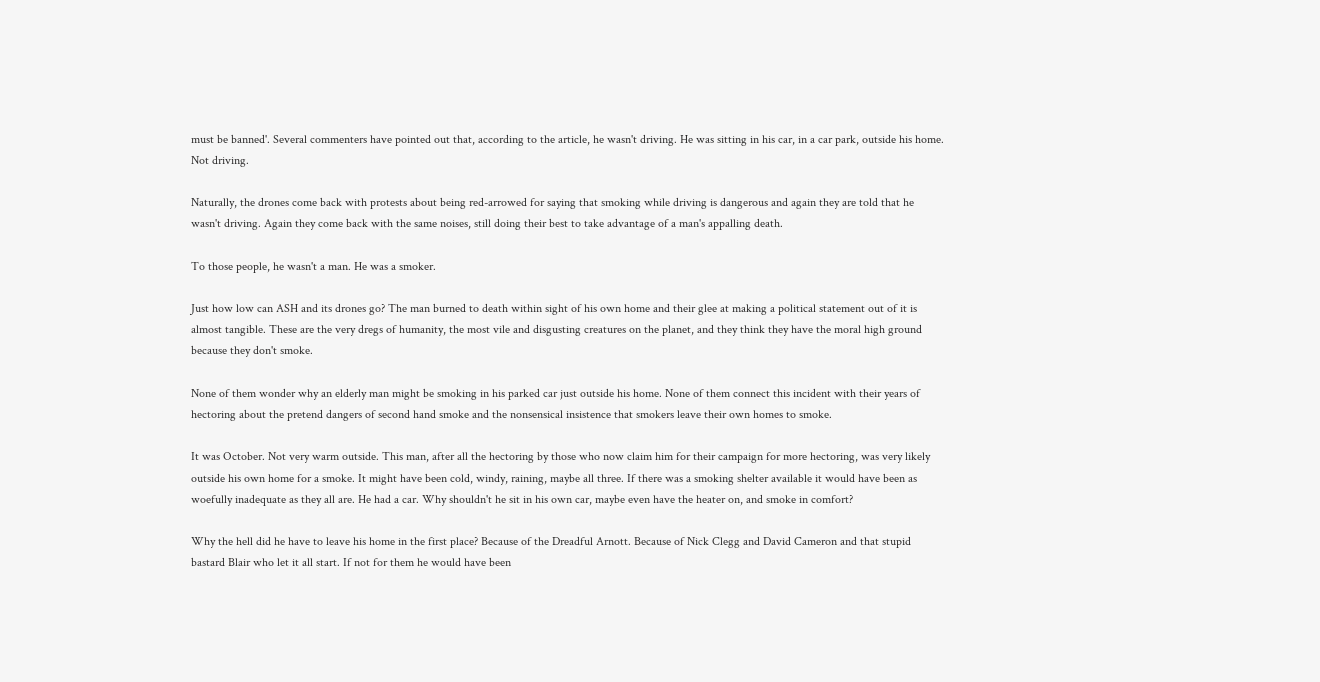must be banned'. Several commenters have pointed out that, according to the article, he wasn't driving. He was sitting in his car, in a car park, outside his home. Not driving.

Naturally, the drones come back with protests about being red-arrowed for saying that smoking while driving is dangerous and again they are told that he wasn't driving. Again they come back with the same noises, still doing their best to take advantage of a man's appalling death.

To those people, he wasn't a man. He was a smoker.

Just how low can ASH and its drones go? The man burned to death within sight of his own home and their glee at making a political statement out of it is almost tangible. These are the very dregs of humanity, the most vile and disgusting creatures on the planet, and they think they have the moral high ground because they don't smoke.

None of them wonder why an elderly man might be smoking in his parked car just outside his home. None of them connect this incident with their years of hectoring about the pretend dangers of second hand smoke and the nonsensical insistence that smokers leave their own homes to smoke.

It was October. Not very warm outside. This man, after all the hectoring by those who now claim him for their campaign for more hectoring, was very likely outside his own home for a smoke. It might have been cold, windy, raining, maybe all three. If there was a smoking shelter available it would have been as woefully inadequate as they all are. He had a car. Why shouldn't he sit in his own car, maybe even have the heater on, and smoke in comfort?

Why the hell did he have to leave his home in the first place? Because of the Dreadful Arnott. Because of Nick Clegg and David Cameron and that stupid bastard Blair who let it all start. If not for them he would have been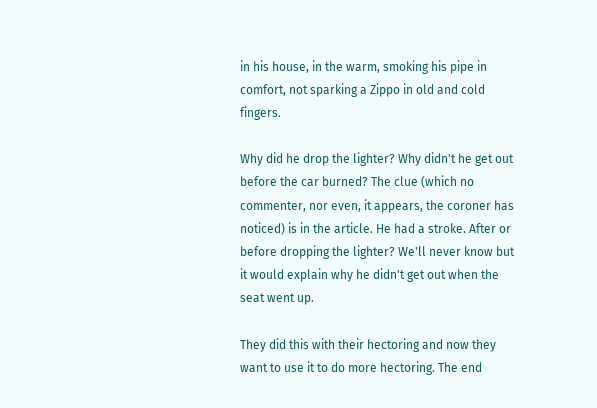in his house, in the warm, smoking his pipe in comfort, not sparking a Zippo in old and cold fingers.

Why did he drop the lighter? Why didn't he get out before the car burned? The clue (which no commenter, nor even, it appears, the coroner has noticed) is in the article. He had a stroke. After or before dropping the lighter? We'll never know but it would explain why he didn't get out when the seat went up.

They did this with their hectoring and now they want to use it to do more hectoring. The end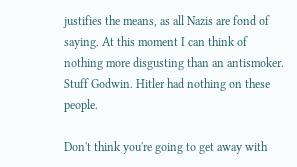justifies the means, as all Nazis are fond of saying. At this moment I can think of nothing more disgusting than an antismoker. Stuff Godwin. Hitler had nothing on these people.

Don't think you're going to get away with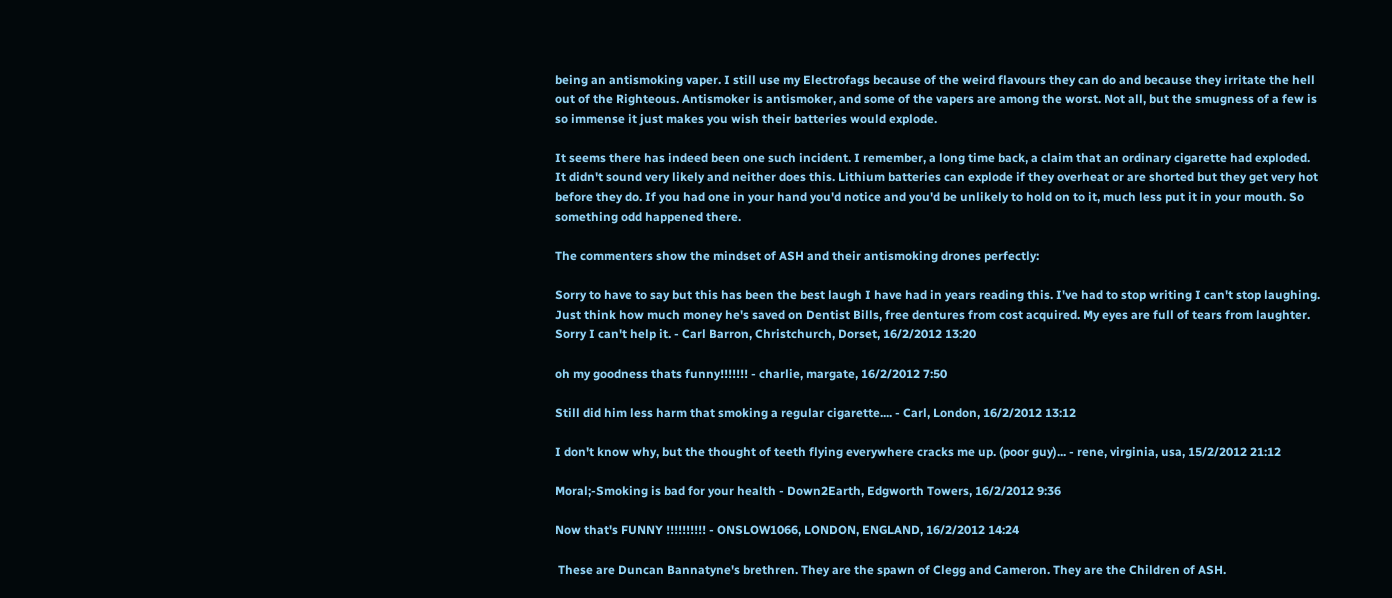being an antismoking vaper. I still use my Electrofags because of the weird flavours they can do and because they irritate the hell out of the Righteous. Antismoker is antismoker, and some of the vapers are among the worst. Not all, but the smugness of a few is so immense it just makes you wish their batteries would explode.

It seems there has indeed been one such incident. I remember, a long time back, a claim that an ordinary cigarette had exploded. It didn't sound very likely and neither does this. Lithium batteries can explode if they overheat or are shorted but they get very hot before they do. If you had one in your hand you'd notice and you'd be unlikely to hold on to it, much less put it in your mouth. So something odd happened there.

The commenters show the mindset of ASH and their antismoking drones perfectly:

Sorry to have to say but this has been the best laugh I have had in years reading this. I've had to stop writing I can't stop laughing. Just think how much money he's saved on Dentist Bills, free dentures from cost acquired. My eyes are full of tears from laughter. Sorry I can't help it. - Carl Barron, Christchurch, Dorset, 16/2/2012 13:20

oh my goodness thats funny!!!!!!! - charlie, margate, 16/2/2012 7:50

Still did him less harm that smoking a regular cigarette.... - Carl, London, 16/2/2012 13:12

I don't know why, but the thought of teeth flying everywhere cracks me up. (poor guy)... - rene, virginia, usa, 15/2/2012 21:12

Moral;-Smoking is bad for your health - Down2Earth, Edgworth Towers, 16/2/2012 9:36

Now that's FUNNY !!!!!!!!!! - ONSLOW1066, LONDON, ENGLAND, 16/2/2012 14:24

 These are Duncan Bannatyne's brethren. They are the spawn of Clegg and Cameron. They are the Children of ASH.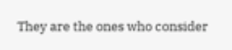They are the ones who consider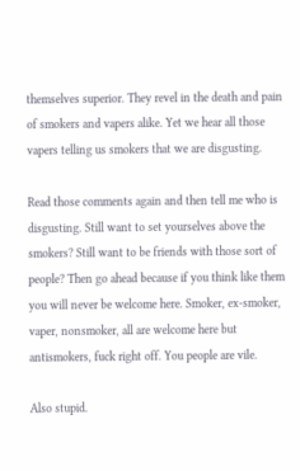themselves superior. They revel in the death and pain of smokers and vapers alike. Yet we hear all those vapers telling us smokers that we are disgusting.

Read those comments again and then tell me who is disgusting. Still want to set yourselves above the smokers? Still want to be friends with those sort of people? Then go ahead because if you think like them you will never be welcome here. Smoker, ex-smoker, vaper, nonsmoker, all are welcome here but antismokers, fuck right off. You people are vile.

Also stupid.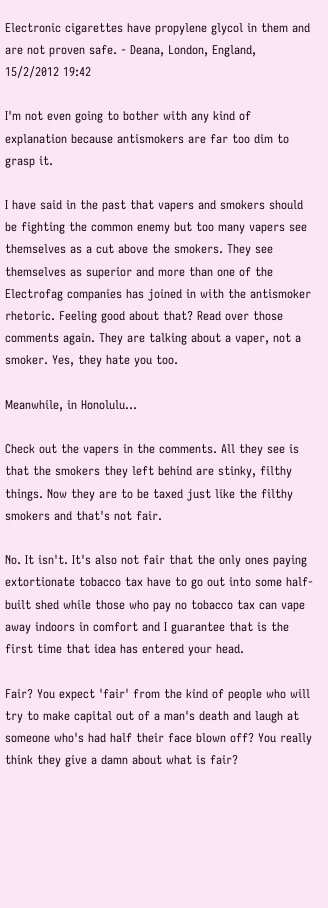Electronic cigarettes have propylene glycol in them and are not proven safe. - Deana, London, England, 15/2/2012 19:42

I'm not even going to bother with any kind of explanation because antismokers are far too dim to grasp it.

I have said in the past that vapers and smokers should be fighting the common enemy but too many vapers see themselves as a cut above the smokers. They see themselves as superior and more than one of the Electrofag companies has joined in with the antismoker rhetoric. Feeling good about that? Read over those comments again. They are talking about a vaper, not a smoker. Yes, they hate you too.

Meanwhile, in Honolulu...

Check out the vapers in the comments. All they see is that the smokers they left behind are stinky, filthy things. Now they are to be taxed just like the filthy smokers and that's not fair.

No. It isn't. It's also not fair that the only ones paying extortionate tobacco tax have to go out into some half-built shed while those who pay no tobacco tax can vape away indoors in comfort and I guarantee that is the first time that idea has entered your head.

Fair? You expect 'fair' from the kind of people who will try to make capital out of a man's death and laugh at someone who's had half their face blown off? You really think they give a damn about what is fair?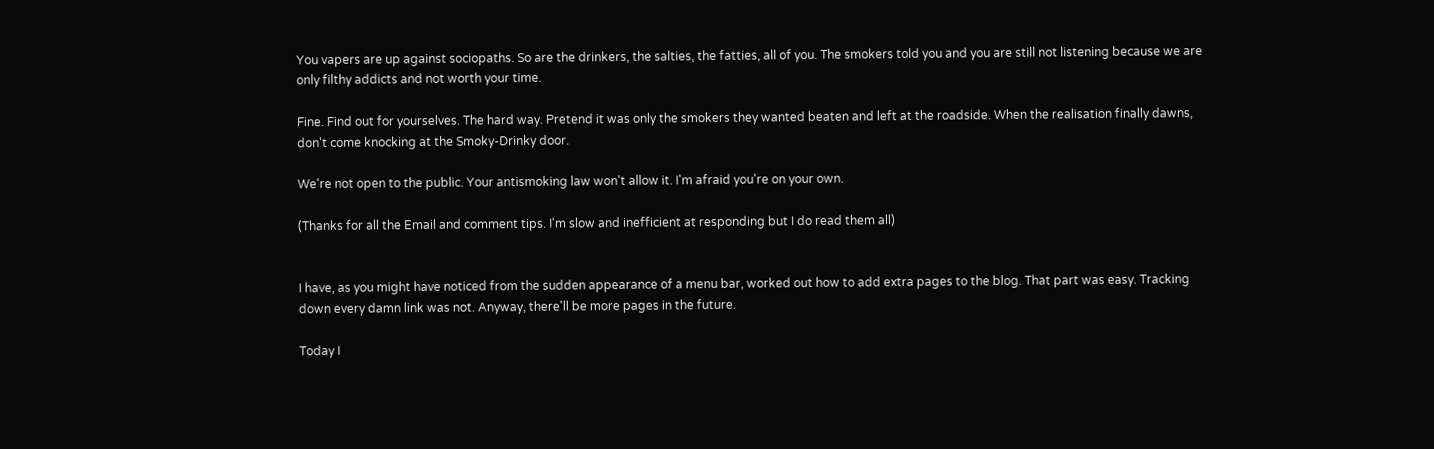You vapers are up against sociopaths. So are the drinkers, the salties, the fatties, all of you. The smokers told you and you are still not listening because we are only filthy addicts and not worth your time.

Fine. Find out for yourselves. The hard way. Pretend it was only the smokers they wanted beaten and left at the roadside. When the realisation finally dawns, don't come knocking at the Smoky-Drinky door.

We're not open to the public. Your antismoking law won't allow it. I'm afraid you're on your own.

(Thanks for all the Email and comment tips. I'm slow and inefficient at responding but I do read them all)


I have, as you might have noticed from the sudden appearance of a menu bar, worked out how to add extra pages to the blog. That part was easy. Tracking down every damn link was not. Anyway, there'll be more pages in the future.

Today I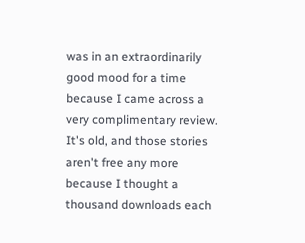was in an extraordinarily good mood for a time because I came across a very complimentary review. It's old, and those stories aren't free any more because I thought a thousand downloads each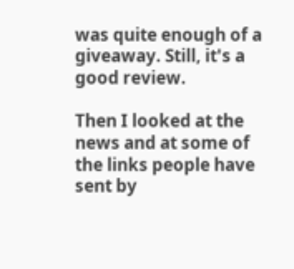was quite enough of a giveaway. Still, it's a good review.

Then I looked at the news and at some of the links people have sent by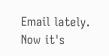Email lately. Now it's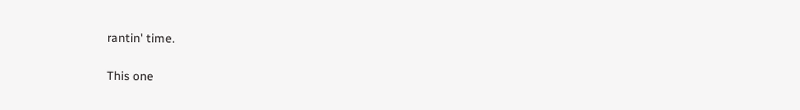rantin' time.

This one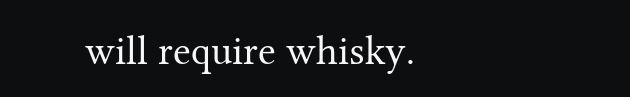will require whisky.